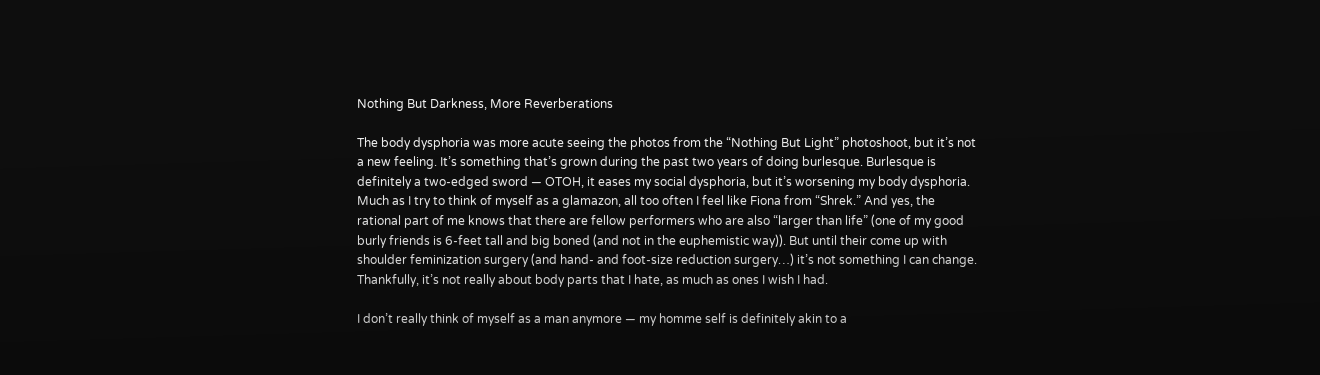Nothing But Darkness, More Reverberations

The body dysphoria was more acute seeing the photos from the “Nothing But Light” photoshoot, but it’s not a new feeling. It’s something that’s grown during the past two years of doing burlesque. Burlesque is definitely a two-edged sword — OTOH, it eases my social dysphoria, but it’s worsening my body dysphoria. Much as I try to think of myself as a glamazon, all too often I feel like Fiona from “Shrek.” And yes, the rational part of me knows that there are fellow performers who are also “larger than life” (one of my good burly friends is 6-feet tall and big boned (and not in the euphemistic way)). But until their come up with shoulder feminization surgery (and hand- and foot-size reduction surgery…) it’s not something I can change. Thankfully, it’s not really about body parts that I hate, as much as ones I wish I had.

I don’t really think of myself as a man anymore — my homme self is definitely akin to a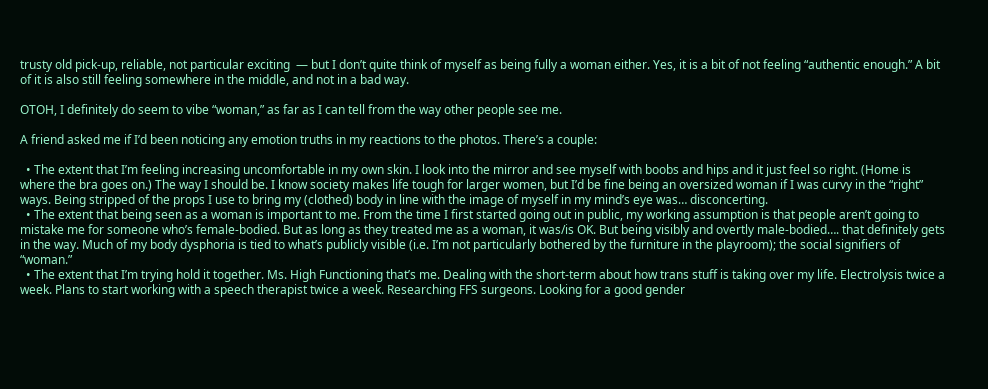trusty old pick-up, reliable, not particular exciting  — but I don’t quite think of myself as being fully a woman either. Yes, it is a bit of not feeling “authentic enough.” A bit of it is also still feeling somewhere in the middle, and not in a bad way.

OTOH, I definitely do seem to vibe “woman,” as far as I can tell from the way other people see me.

A friend asked me if I’d been noticing any emotion truths in my reactions to the photos. There’s a couple:

  • The extent that I’m feeling increasing uncomfortable in my own skin. I look into the mirror and see myself with boobs and hips and it just feel so right. (Home is where the bra goes on.) The way I should be. I know society makes life tough for larger women, but I’d be fine being an oversized woman if I was curvy in the “right” ways. Being stripped of the props I use to bring my (clothed) body in line with the image of myself in my mind’s eye was… disconcerting.
  • The extent that being seen as a woman is important to me. From the time I first started going out in public, my working assumption is that people aren’t going to mistake me for someone who’s female-bodied. But as long as they treated me as a woman, it was/is OK. But being visibly and overtly male-bodied…. that definitely gets in the way. Much of my body dysphoria is tied to what’s publicly visible (i.e. I’m not particularly bothered by the furniture in the playroom); the social signifiers of “woman.”
  • The extent that I’m trying hold it together. Ms. High Functioning that’s me. Dealing with the short-term about how trans stuff is taking over my life. Electrolysis twice a week. Plans to start working with a speech therapist twice a week. Researching FFS surgeons. Looking for a good gender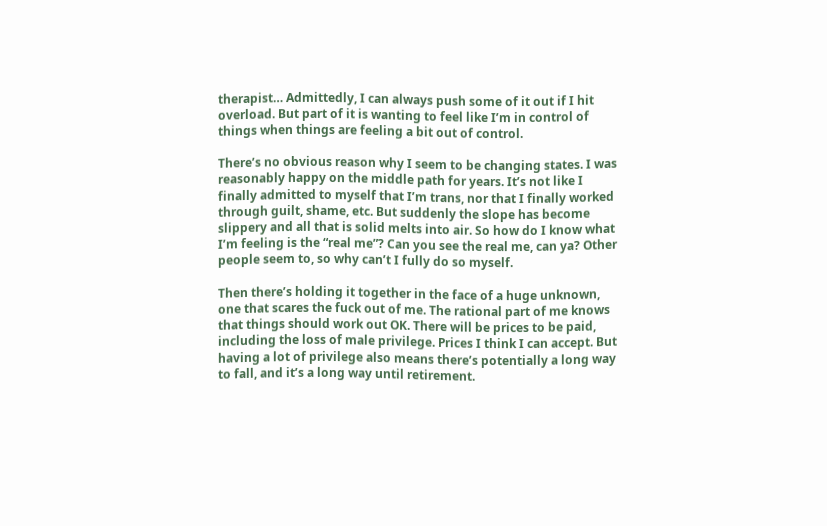therapist… Admittedly, I can always push some of it out if I hit overload. But part of it is wanting to feel like I’m in control of things when things are feeling a bit out of control.

There’s no obvious reason why I seem to be changing states. I was reasonably happy on the middle path for years. It’s not like I finally admitted to myself that I’m trans, nor that I finally worked through guilt, shame, etc. But suddenly the slope has become slippery and all that is solid melts into air. So how do I know what I’m feeling is the “real me”? Can you see the real me, can ya? Other people seem to, so why can’t I fully do so myself.

Then there’s holding it together in the face of a huge unknown, one that scares the fuck out of me. The rational part of me knows that things should work out OK. There will be prices to be paid, including the loss of male privilege. Prices I think I can accept. But having a lot of privilege also means there’s potentially a long way to fall, and it’s a long way until retirement.